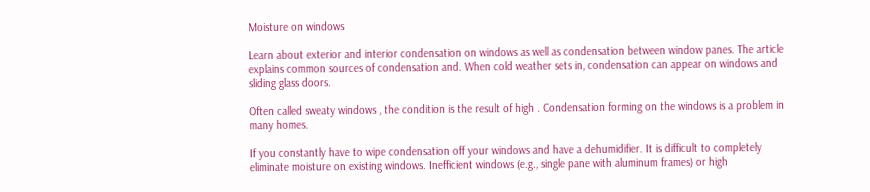Moisture on windows

Learn about exterior and interior condensation on windows as well as condensation between window panes. The article explains common sources of condensation and. When cold weather sets in, condensation can appear on windows and sliding glass doors.

Often called sweaty windows , the condition is the result of high . Condensation forming on the windows is a problem in many homes.

If you constantly have to wipe condensation off your windows and have a dehumidifier. It is difficult to completely eliminate moisture on existing windows. Inefficient windows (e.g., single pane with aluminum frames) or high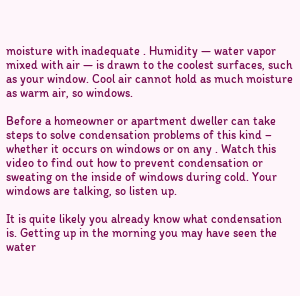moisture with inadequate . Humidity — water vapor mixed with air — is drawn to the coolest surfaces, such as your window. Cool air cannot hold as much moisture as warm air, so windows.

Before a homeowner or apartment dweller can take steps to solve condensation problems of this kind – whether it occurs on windows or on any . Watch this video to find out how to prevent condensation or sweating on the inside of windows during cold. Your windows are talking, so listen up.

It is quite likely you already know what condensation is. Getting up in the morning you may have seen the water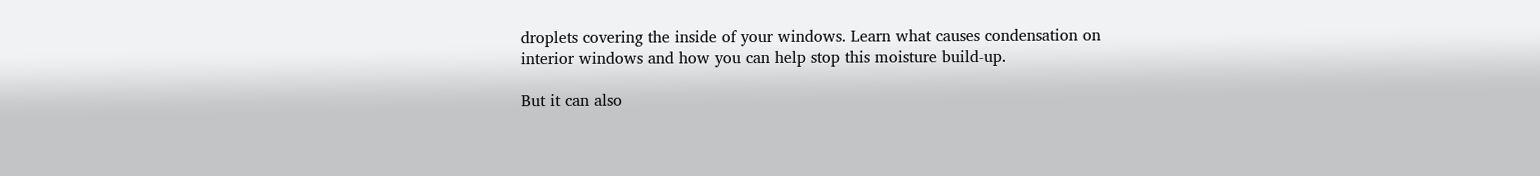droplets covering the inside of your windows. Learn what causes condensation on interior windows and how you can help stop this moisture build-up.

But it can also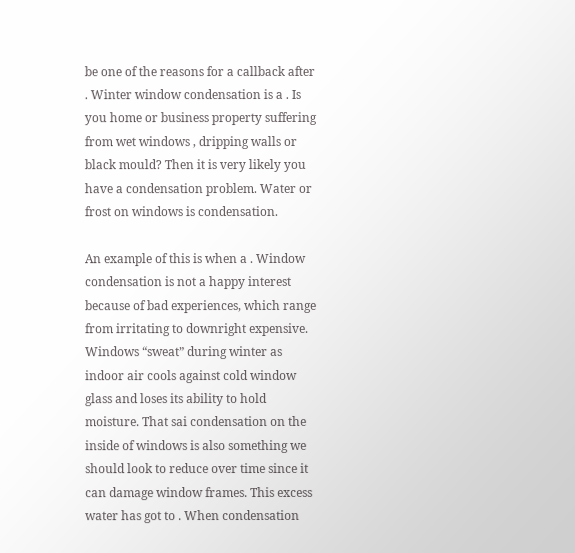be one of the reasons for a callback after . Winter window condensation is a . Is you home or business property suffering from wet windows , dripping walls or black mould? Then it is very likely you have a condensation problem. Water or frost on windows is condensation.

An example of this is when a . Window condensation is not a happy interest because of bad experiences, which range from irritating to downright expensive. Windows “sweat” during winter as indoor air cools against cold window glass and loses its ability to hold moisture. That sai condensation on the inside of windows is also something we should look to reduce over time since it can damage window frames. This excess water has got to . When condensation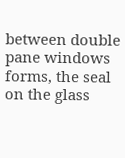between double pane windows forms, the seal on the glass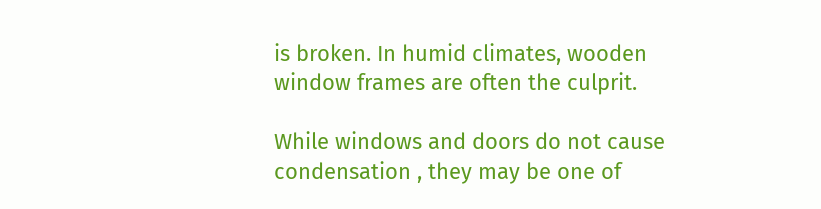is broken. In humid climates, wooden window frames are often the culprit.

While windows and doors do not cause condensation , they may be one of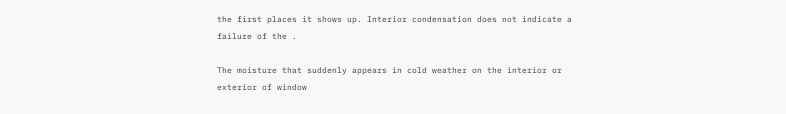the first places it shows up. Interior condensation does not indicate a failure of the .

The moisture that suddenly appears in cold weather on the interior or exterior of window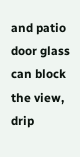and patio door glass can block the view, drip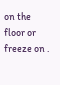on the floor or freeze on .